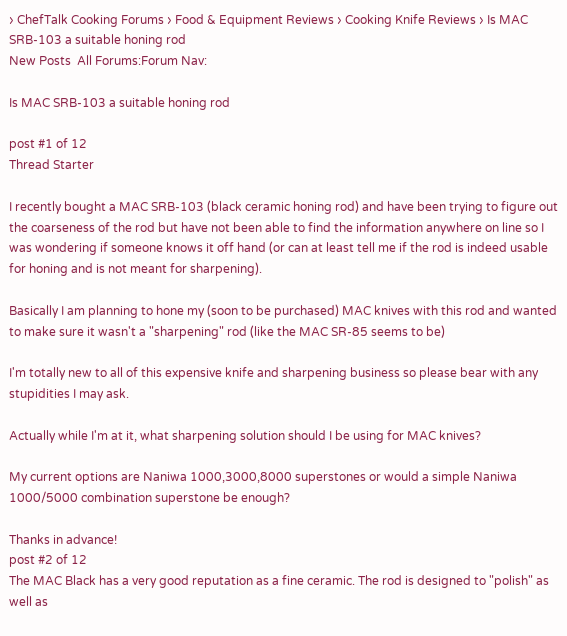› ChefTalk Cooking Forums › Food & Equipment Reviews › Cooking Knife Reviews › Is MAC SRB-103 a suitable honing rod
New Posts  All Forums:Forum Nav:

Is MAC SRB-103 a suitable honing rod

post #1 of 12
Thread Starter

I recently bought a MAC SRB-103 (black ceramic honing rod) and have been trying to figure out the coarseness of the rod but have not been able to find the information anywhere on line so I was wondering if someone knows it off hand (or can at least tell me if the rod is indeed usable for honing and is not meant for sharpening).

Basically I am planning to hone my (soon to be purchased) MAC knives with this rod and wanted to make sure it wasn't a "sharpening" rod (like the MAC SR-85 seems to be)

I'm totally new to all of this expensive knife and sharpening business so please bear with any stupidities I may ask.

Actually while I'm at it, what sharpening solution should I be using for MAC knives?

My current options are Naniwa 1000,3000,8000 superstones or would a simple Naniwa 1000/5000 combination superstone be enough?

Thanks in advance!
post #2 of 12
The MAC Black has a very good reputation as a fine ceramic. The rod is designed to "polish" as well as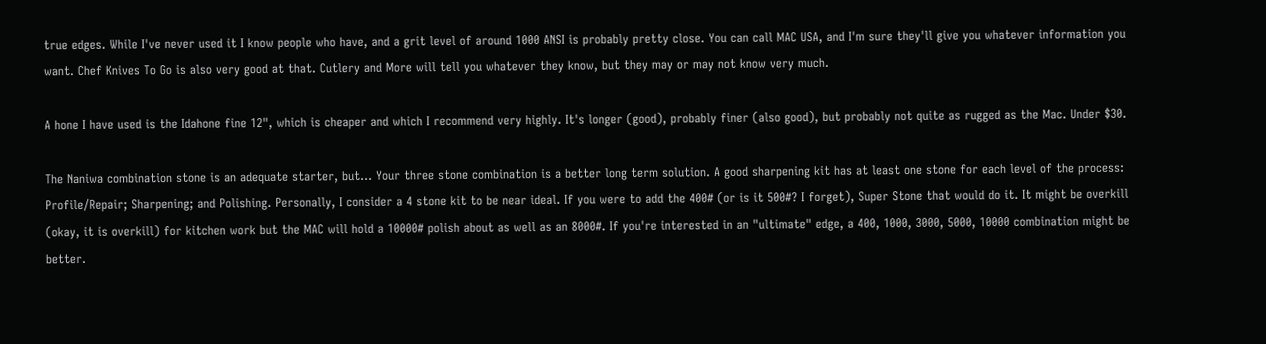true edges. While I've never used it I know people who have, and a grit level of around 1000 ANSI is probably pretty close. You can call MAC USA, and I'm sure they'll give you whatever information you want. Chef Knives To Go is also very good at that. Cutlery and More will tell you whatever they know, but they may or may not know very much.

A hone I have used is the Idahone fine 12", which is cheaper and which I recommend very highly. It's longer (good), probably finer (also good), but probably not quite as rugged as the Mac. Under $30.

The Naniwa combination stone is an adequate starter, but... Your three stone combination is a better long term solution. A good sharpening kit has at least one stone for each level of the process: Profile/Repair; Sharpening; and Polishing. Personally, I consider a 4 stone kit to be near ideal. If you were to add the 400# (or is it 500#? I forget), Super Stone that would do it. It might be overkill (okay, it is overkill) for kitchen work but the MAC will hold a 10000# polish about as well as an 8000#. If you're interested in an "ultimate" edge, a 400, 1000, 3000, 5000, 10000 combination might be better.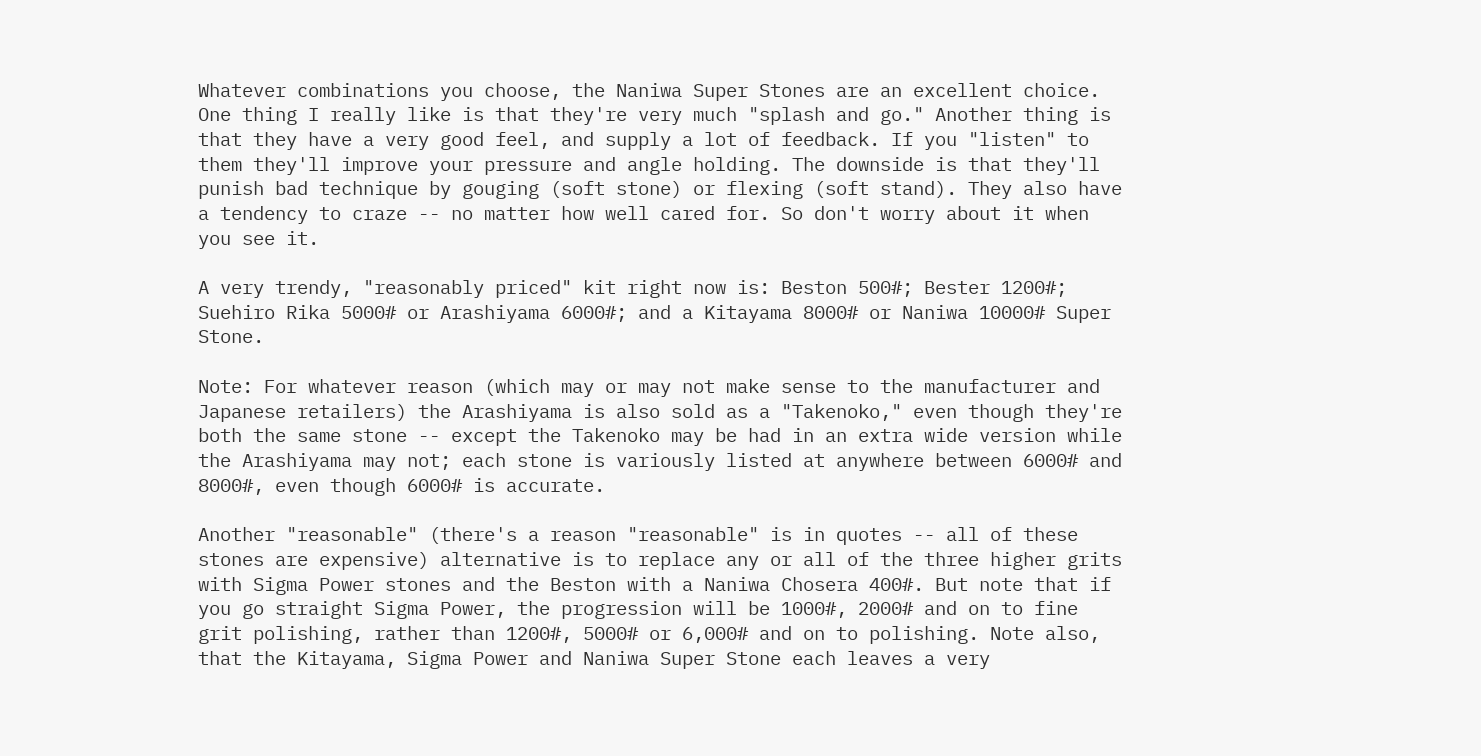Whatever combinations you choose, the Naniwa Super Stones are an excellent choice. One thing I really like is that they're very much "splash and go." Another thing is that they have a very good feel, and supply a lot of feedback. If you "listen" to them they'll improve your pressure and angle holding. The downside is that they'll punish bad technique by gouging (soft stone) or flexing (soft stand). They also have a tendency to craze -- no matter how well cared for. So don't worry about it when you see it.

A very trendy, "reasonably priced" kit right now is: Beston 500#; Bester 1200#; Suehiro Rika 5000# or Arashiyama 6000#; and a Kitayama 8000# or Naniwa 10000# Super Stone.

Note: For whatever reason (which may or may not make sense to the manufacturer and Japanese retailers) the Arashiyama is also sold as a "Takenoko," even though they're both the same stone -- except the Takenoko may be had in an extra wide version while the Arashiyama may not; each stone is variously listed at anywhere between 6000# and 8000#, even though 6000# is accurate.

Another "reasonable" (there's a reason "reasonable" is in quotes -- all of these stones are expensive) alternative is to replace any or all of the three higher grits with Sigma Power stones and the Beston with a Naniwa Chosera 400#. But note that if you go straight Sigma Power, the progression will be 1000#, 2000# and on to fine grit polishing, rather than 1200#, 5000# or 6,000# and on to polishing. Note also, that the Kitayama, Sigma Power and Naniwa Super Stone each leaves a very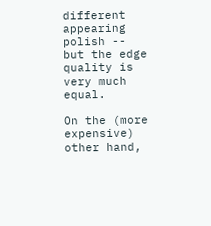different appearing polish -- but the edge quality is very much equal.

On the (more expensive) other hand,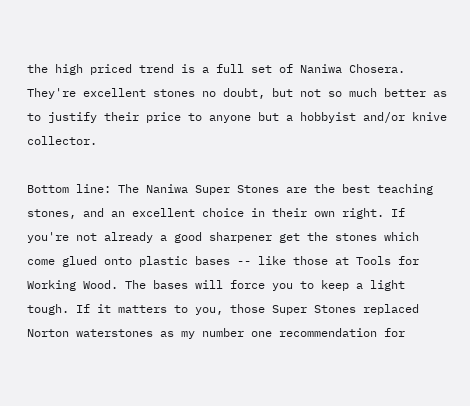the high priced trend is a full set of Naniwa Chosera. They're excellent stones no doubt, but not so much better as to justify their price to anyone but a hobbyist and/or knive collector.

Bottom line: The Naniwa Super Stones are the best teaching stones, and an excellent choice in their own right. If you're not already a good sharpener get the stones which come glued onto plastic bases -- like those at Tools for Working Wood. The bases will force you to keep a light tough. If it matters to you, those Super Stones replaced Norton waterstones as my number one recommendation for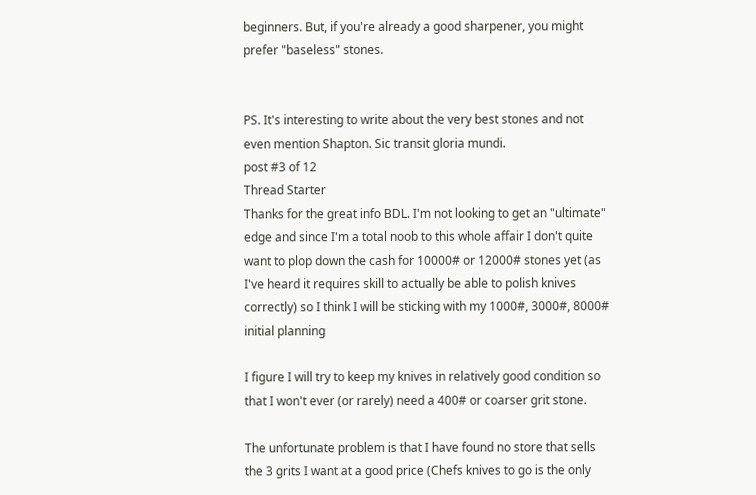beginners. But, if you're already a good sharpener, you might prefer "baseless" stones.


PS. It's interesting to write about the very best stones and not even mention Shapton. Sic transit gloria mundi.
post #3 of 12
Thread Starter
Thanks for the great info BDL. I'm not looking to get an "ultimate" edge and since I'm a total noob to this whole affair I don't quite want to plop down the cash for 10000# or 12000# stones yet (as I've heard it requires skill to actually be able to polish knives correctly) so I think I will be sticking with my 1000#, 3000#, 8000# initial planning

I figure I will try to keep my knives in relatively good condition so that I won't ever (or rarely) need a 400# or coarser grit stone.

The unfortunate problem is that I have found no store that sells the 3 grits I want at a good price (Chefs knives to go is the only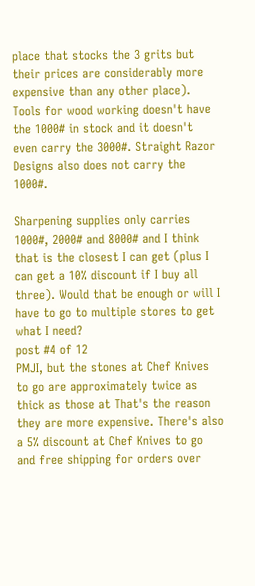place that stocks the 3 grits but their prices are considerably more expensive than any other place). Tools for wood working doesn't have the 1000# in stock and it doesn't even carry the 3000#. Straight Razor Designs also does not carry the 1000#.

Sharpening supplies only carries 1000#, 2000# and 8000# and I think that is the closest I can get (plus I can get a 10% discount if I buy all three). Would that be enough or will I have to go to multiple stores to get what I need?
post #4 of 12
PMJI, but the stones at Chef Knives to go are approximately twice as thick as those at That's the reason they are more expensive. There's also a 5% discount at Chef Knives to go and free shipping for orders over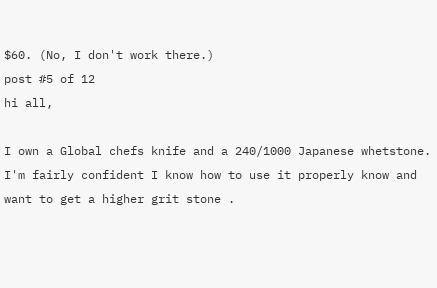$60. (No, I don't work there.)
post #5 of 12
hi all,

I own a Global chefs knife and a 240/1000 Japanese whetstone.
I'm fairly confident I know how to use it properly know and want to get a higher grit stone .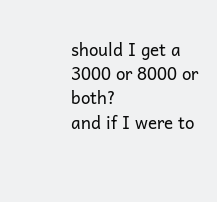should I get a 3000 or 8000 or both?
and if I were to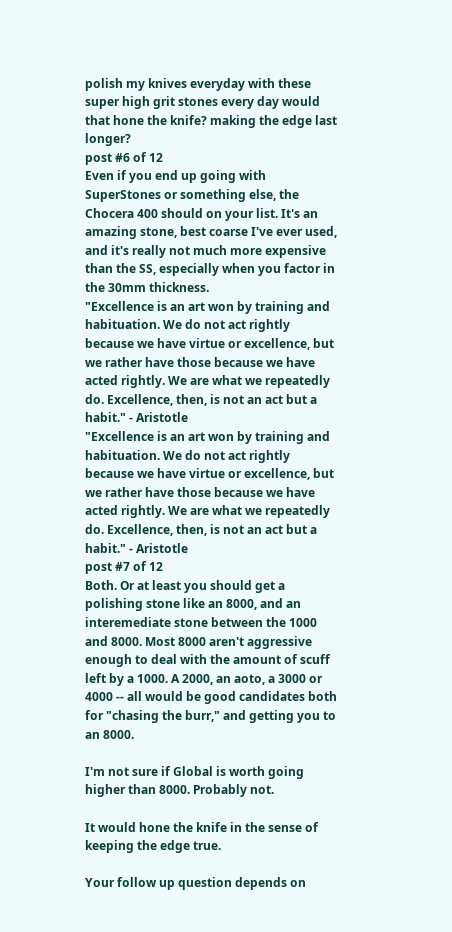polish my knives everyday with these super high grit stones every day would that hone the knife? making the edge last longer?
post #6 of 12
Even if you end up going with SuperStones or something else, the Chocera 400 should on your list. It's an amazing stone, best coarse I've ever used, and it's really not much more expensive than the SS, especially when you factor in the 30mm thickness.
"Excellence is an art won by training and habituation. We do not act rightly because we have virtue or excellence, but we rather have those because we have acted rightly. We are what we repeatedly do. Excellence, then, is not an act but a habit." - Aristotle
"Excellence is an art won by training and habituation. We do not act rightly because we have virtue or excellence, but we rather have those because we have acted rightly. We are what we repeatedly do. Excellence, then, is not an act but a habit." - Aristotle
post #7 of 12
Both. Or at least you should get a polishing stone like an 8000, and an interemediate stone between the 1000 and 8000. Most 8000 aren't aggressive enough to deal with the amount of scuff left by a 1000. A 2000, an aoto, a 3000 or 4000 -- all would be good candidates both for "chasing the burr," and getting you to an 8000.

I'm not sure if Global is worth going higher than 8000. Probably not.

It would hone the knife in the sense of keeping the edge true.

Your follow up question depends on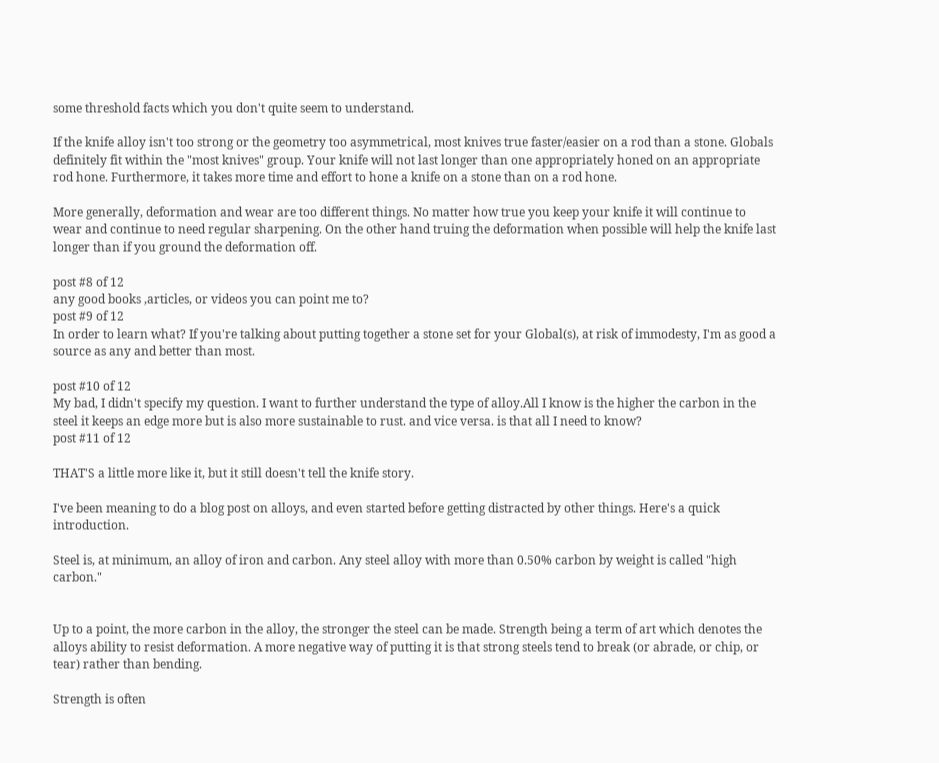some threshold facts which you don't quite seem to understand.

If the knife alloy isn't too strong or the geometry too asymmetrical, most knives true faster/easier on a rod than a stone. Globals definitely fit within the "most knives" group. Your knife will not last longer than one appropriately honed on an appropriate rod hone. Furthermore, it takes more time and effort to hone a knife on a stone than on a rod hone.

More generally, deformation and wear are too different things. No matter how true you keep your knife it will continue to wear and continue to need regular sharpening. On the other hand truing the deformation when possible will help the knife last longer than if you ground the deformation off.

post #8 of 12
any good books ,articles, or videos you can point me to?
post #9 of 12
In order to learn what? If you're talking about putting together a stone set for your Global(s), at risk of immodesty, I'm as good a source as any and better than most.

post #10 of 12
My bad, I didn't specify my question. I want to further understand the type of alloy.All I know is the higher the carbon in the steel it keeps an edge more but is also more sustainable to rust. and vice versa. is that all I need to know?
post #11 of 12

THAT'S a little more like it, but it still doesn't tell the knife story.

I've been meaning to do a blog post on alloys, and even started before getting distracted by other things. Here's a quick introduction.

Steel is, at minimum, an alloy of iron and carbon. Any steel alloy with more than 0.50% carbon by weight is called "high carbon."


Up to a point, the more carbon in the alloy, the stronger the steel can be made. Strength being a term of art which denotes the alloys ability to resist deformation. A more negative way of putting it is that strong steels tend to break (or abrade, or chip, or tear) rather than bending.

Strength is often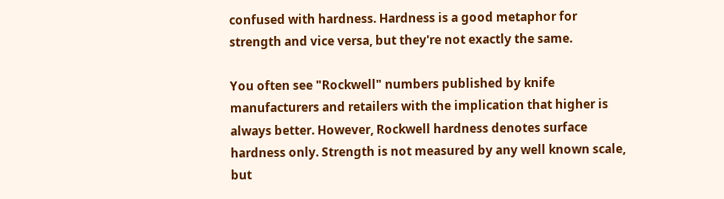confused with hardness. Hardness is a good metaphor for strength and vice versa, but they're not exactly the same.

You often see "Rockwell" numbers published by knife manufacturers and retailers with the implication that higher is always better. However, Rockwell hardness denotes surface hardness only. Strength is not measured by any well known scale, but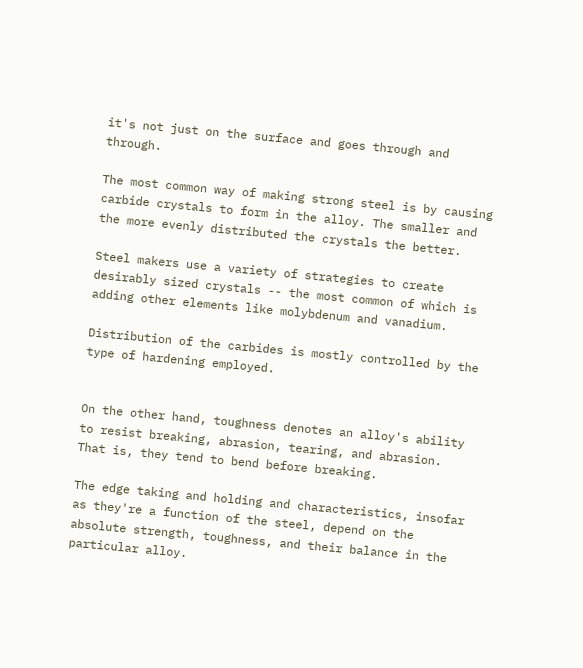it's not just on the surface and goes through and through.

The most common way of making strong steel is by causing carbide crystals to form in the alloy. The smaller and the more evenly distributed the crystals the better.

Steel makers use a variety of strategies to create desirably sized crystals -- the most common of which is adding other elements like molybdenum and vanadium.

Distribution of the carbides is mostly controlled by the type of hardening employed.


On the other hand, toughness denotes an alloy's ability to resist breaking, abrasion, tearing, and abrasion. That is, they tend to bend before breaking.

The edge taking and holding and characteristics, insofar as they're a function of the steel, depend on the absolute strength, toughness, and their balance in the particular alloy.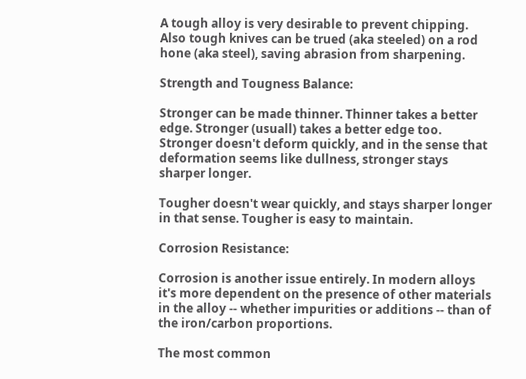A tough alloy is very desirable to prevent chipping. Also tough knives can be trued (aka steeled) on a rod hone (aka steel), saving abrasion from sharpening.

Strength and Tougness Balance:

Stronger can be made thinner. Thinner takes a better edge. Stronger (usuall) takes a better edge too. Stronger doesn't deform quickly, and in the sense that deformation seems like dullness, stronger stays sharper longer.

Tougher doesn't wear quickly, and stays sharper longer in that sense. Tougher is easy to maintain.

Corrosion Resistance:

Corrosion is another issue entirely. In modern alloys it's more dependent on the presence of other materials in the alloy -- whether impurities or additions -- than of the iron/carbon proportions.

The most common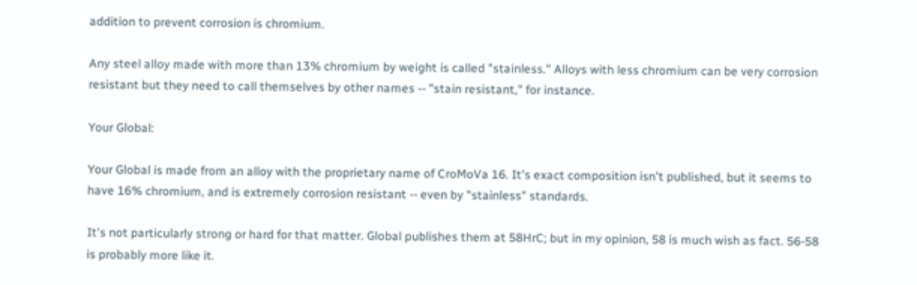addition to prevent corrosion is chromium.

Any steel alloy made with more than 13% chromium by weight is called "stainless." Alloys with less chromium can be very corrosion resistant but they need to call themselves by other names -- "stain resistant," for instance.

Your Global:

Your Global is made from an alloy with the proprietary name of CroMoVa 16. It's exact composition isn't published, but it seems to have 16% chromium, and is extremely corrosion resistant -- even by "stainless" standards.

It's not particularly strong or hard for that matter. Global publishes them at 58HrC; but in my opinion, 58 is much wish as fact. 56-58 is probably more like it.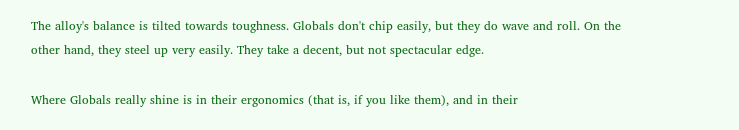The alloy's balance is tilted towards toughness. Globals don't chip easily, but they do wave and roll. On the other hand, they steel up very easily. They take a decent, but not spectacular edge.

Where Globals really shine is in their ergonomics (that is, if you like them), and in their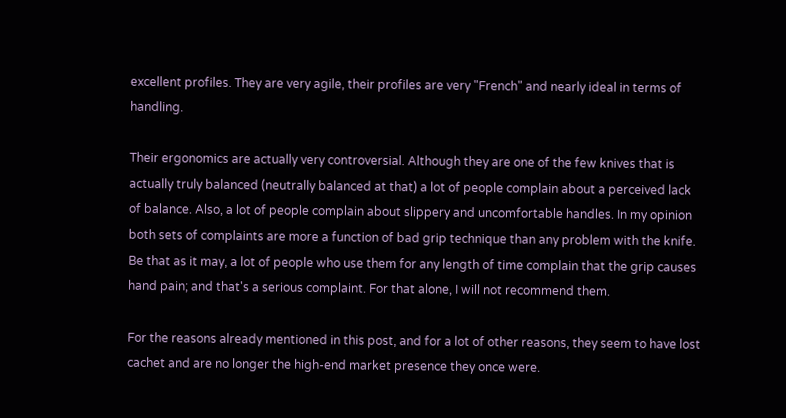excellent profiles. They are very agile, their profiles are very "French" and nearly ideal in terms of handling.

Their ergonomics are actually very controversial. Although they are one of the few knives that is actually truly balanced (neutrally balanced at that) a lot of people complain about a perceived lack of balance. Also, a lot of people complain about slippery and uncomfortable handles. In my opinion both sets of complaints are more a function of bad grip technique than any problem with the knife. Be that as it may, a lot of people who use them for any length of time complain that the grip causes hand pain; and that's a serious complaint. For that alone, I will not recommend them.

For the reasons already mentioned in this post, and for a lot of other reasons, they seem to have lost cachet and are no longer the high-end market presence they once were.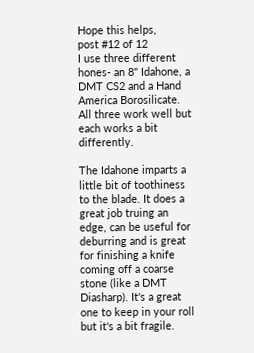Hope this helps,
post #12 of 12
I use three different hones- an 8" Idahone, a DMT CS2 and a Hand America Borosilicate. All three work well but each works a bit differently.

The Idahone imparts a little bit of toothiness to the blade. It does a great job truing an edge, can be useful for deburring and is great for finishing a knife coming off a coarse stone (like a DMT Diasharp). It's a great one to keep in your roll but it's a bit fragile.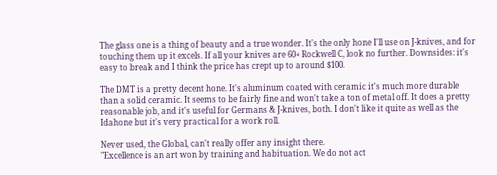The glass one is a thing of beauty and a true wonder. It's the only hone I'll use on J-knives, and for touching them up it excels. If all your knives are 60+ Rockwell C, look no further. Downsides: it's easy to break and I think the price has crept up to around $100.

The DMT is a pretty decent hone. It's aluminum coated with ceramic it's much more durable than a solid ceramic. It seems to be fairly fine and won't take a ton of metal off. It does a pretty reasonable job, and it's useful for Germans & J-knives, both. I don't like it quite as well as the Idahone but it's very practical for a work roll.

Never used, the Global, can't really offer any insight there.
"Excellence is an art won by training and habituation. We do not act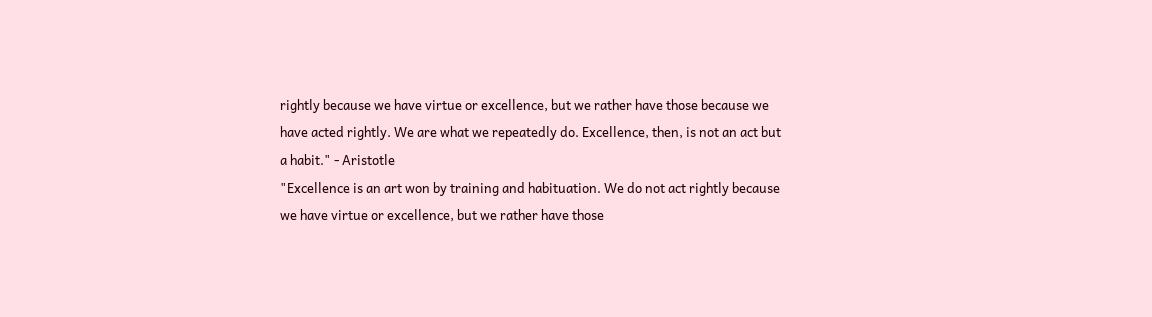rightly because we have virtue or excellence, but we rather have those because we have acted rightly. We are what we repeatedly do. Excellence, then, is not an act but a habit." - Aristotle
"Excellence is an art won by training and habituation. We do not act rightly because we have virtue or excellence, but we rather have those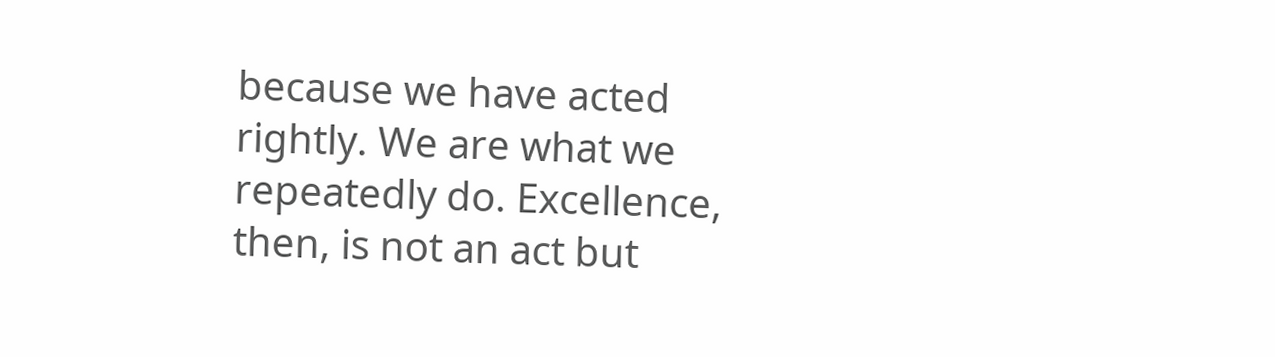because we have acted rightly. We are what we repeatedly do. Excellence, then, is not an act but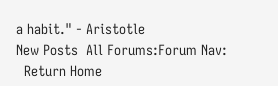a habit." - Aristotle
New Posts  All Forums:Forum Nav:
  Return Home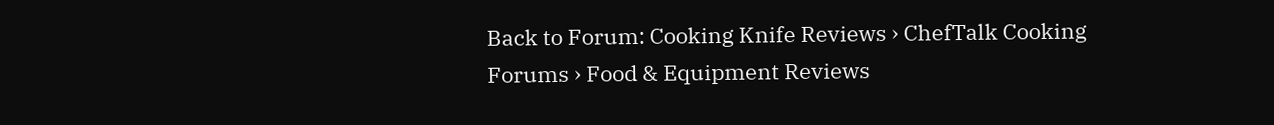Back to Forum: Cooking Knife Reviews › ChefTalk Cooking Forums › Food & Equipment Reviews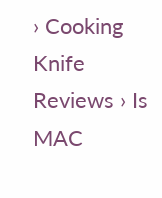› Cooking Knife Reviews › Is MAC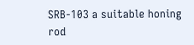SRB-103 a suitable honing rod